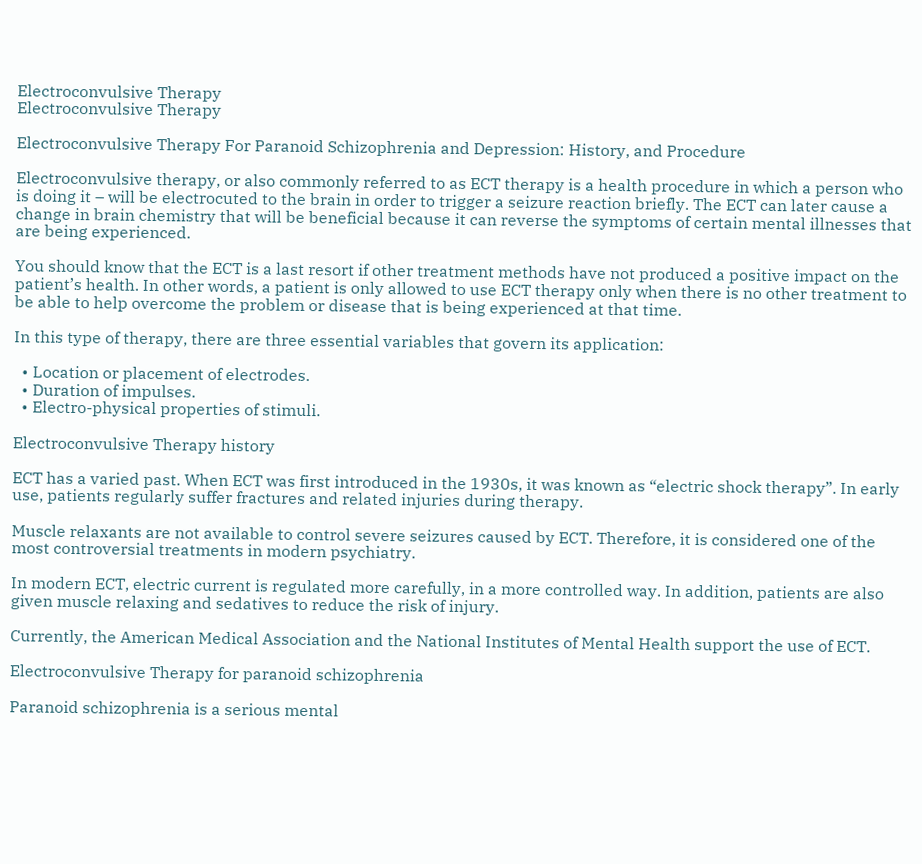Electroconvulsive Therapy
Electroconvulsive Therapy

Electroconvulsive Therapy For Paranoid Schizophrenia and Depression: History, and Procedure

Electroconvulsive therapy, or also commonly referred to as ECT therapy is a health procedure in which a person who is doing it – will be electrocuted to the brain in order to trigger a seizure reaction briefly. The ECT can later cause a change in brain chemistry that will be beneficial because it can reverse the symptoms of certain mental illnesses that are being experienced.

You should know that the ECT is a last resort if other treatment methods have not produced a positive impact on the patient’s health. In other words, a patient is only allowed to use ECT therapy only when there is no other treatment to be able to help overcome the problem or disease that is being experienced at that time.

In this type of therapy, there are three essential variables that govern its application:

  • Location or placement of electrodes.
  • Duration of impulses.
  • Electro-physical properties of stimuli.

Electroconvulsive Therapy history

ECT has a varied past. When ECT was first introduced in the 1930s, it was known as “electric shock therapy”. In early use, patients regularly suffer fractures and related injuries during therapy.

Muscle relaxants are not available to control severe seizures caused by ECT. Therefore, it is considered one of the most controversial treatments in modern psychiatry.

In modern ECT, electric current is regulated more carefully, in a more controlled way. In addition, patients are also given muscle relaxing and sedatives to reduce the risk of injury.

Currently, the American Medical Association and the National Institutes of Mental Health support the use of ECT.

Electroconvulsive Therapy for paranoid schizophrenia

Paranoid schizophrenia is a serious mental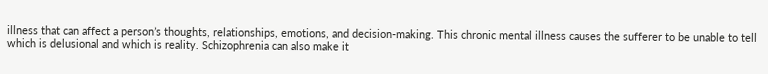illness that can affect a person’s thoughts, relationships, emotions, and decision-making. This chronic mental illness causes the sufferer to be unable to tell which is delusional and which is reality. Schizophrenia can also make it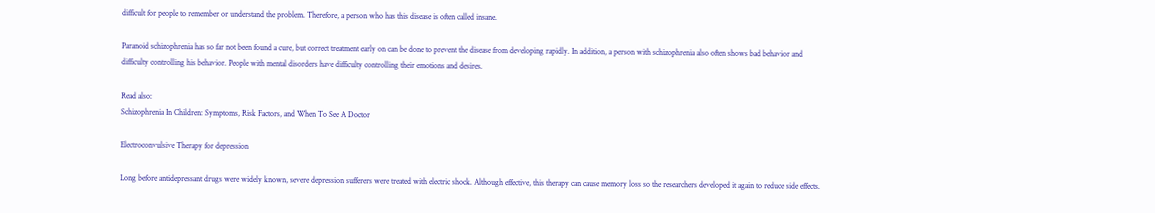difficult for people to remember or understand the problem. Therefore, a person who has this disease is often called insane.

Paranoid schizophrenia has so far not been found a cure, but correct treatment early on can be done to prevent the disease from developing rapidly. In addition, a person with schizophrenia also often shows bad behavior and difficulty controlling his behavior. People with mental disorders have difficulty controlling their emotions and desires.

Read also:
Schizophrenia In Children: Symptoms, Risk Factors, and When To See A Doctor

Electroconvulsive Therapy for depression

Long before antidepressant drugs were widely known, severe depression sufferers were treated with electric shock. Although effective, this therapy can cause memory loss so the researchers developed it again to reduce side effects.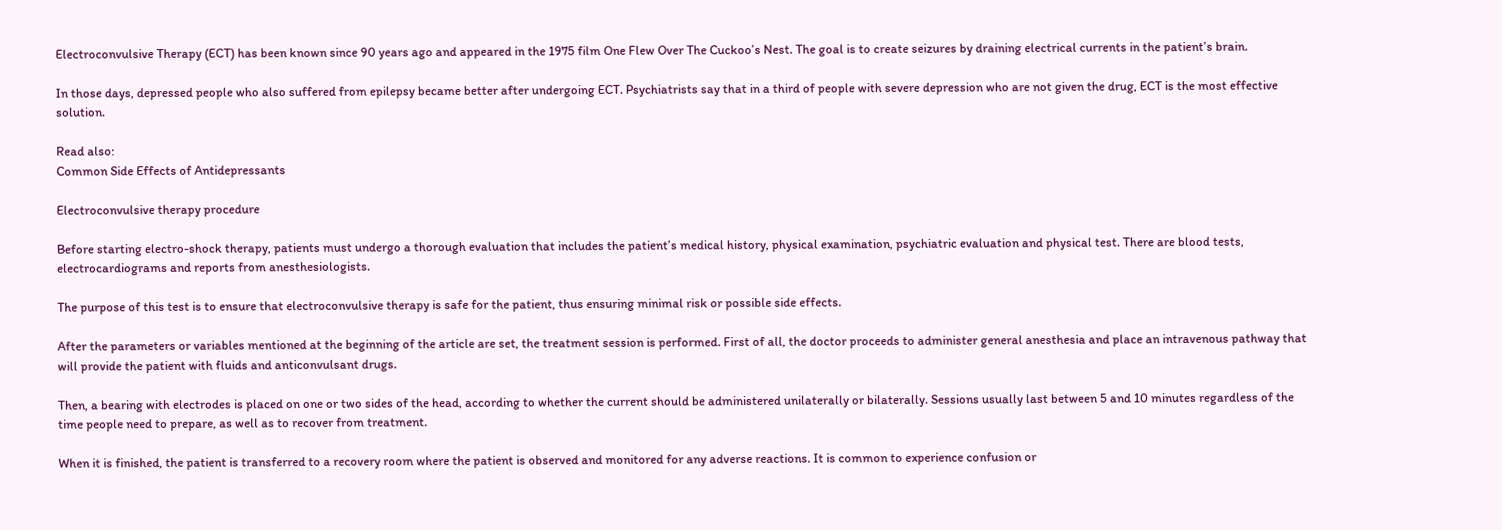Electroconvulsive Therapy (ECT) has been known since 90 years ago and appeared in the 1975 film One Flew Over The Cuckoo’s Nest. The goal is to create seizures by draining electrical currents in the patient’s brain.

In those days, depressed people who also suffered from epilepsy became better after undergoing ECT. Psychiatrists say that in a third of people with severe depression who are not given the drug, ECT is the most effective solution.

Read also:
Common Side Effects of Antidepressants

Electroconvulsive therapy procedure

Before starting electro-shock therapy, patients must undergo a thorough evaluation that includes the patient’s medical history, physical examination, psychiatric evaluation and physical test. There are blood tests, electrocardiograms and reports from anesthesiologists.

The purpose of this test is to ensure that electroconvulsive therapy is safe for the patient, thus ensuring minimal risk or possible side effects.

After the parameters or variables mentioned at the beginning of the article are set, the treatment session is performed. First of all, the doctor proceeds to administer general anesthesia and place an intravenous pathway that will provide the patient with fluids and anticonvulsant drugs.

Then, a bearing with electrodes is placed on one or two sides of the head, according to whether the current should be administered unilaterally or bilaterally. Sessions usually last between 5 and 10 minutes regardless of the time people need to prepare, as well as to recover from treatment.

When it is finished, the patient is transferred to a recovery room where the patient is observed and monitored for any adverse reactions. It is common to experience confusion or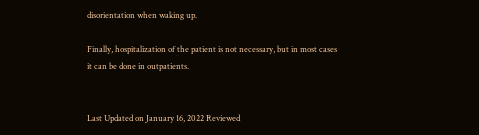disorientation when waking up.

Finally, hospitalization of the patient is not necessary, but in most cases it can be done in outpatients.


Last Updated on January 16, 2022 Reviewed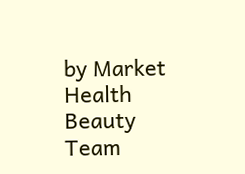by Market Health Beauty Team